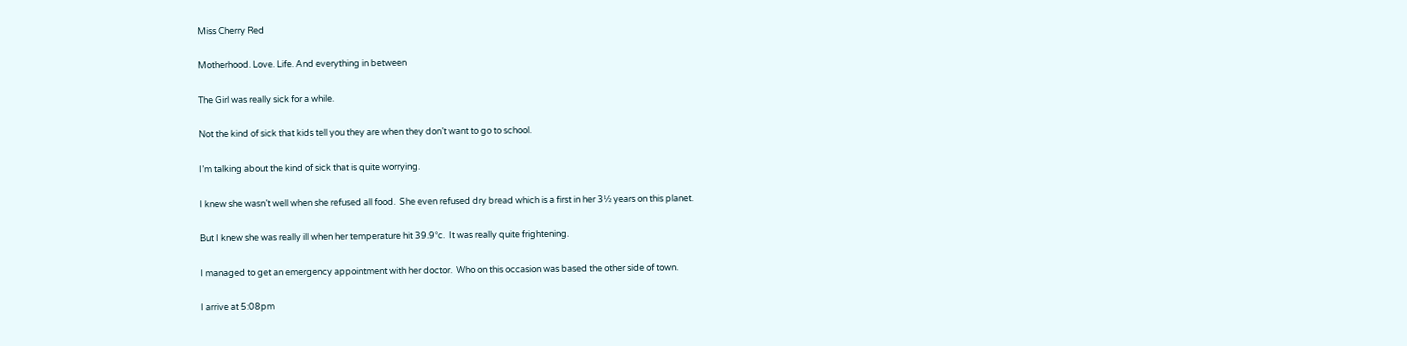Miss Cherry Red

Motherhood. Love. Life. And everything in between

The Girl was really sick for a while.

Not the kind of sick that kids tell you they are when they don’t want to go to school.

I’m talking about the kind of sick that is quite worrying.

I knew she wasn’t well when she refused all food.  She even refused dry bread which is a first in her 3½ years on this planet.

But I knew she was really ill when her temperature hit 39.9°c.  It was really quite frightening.

I managed to get an emergency appointment with her doctor.  Who on this occasion was based the other side of town.

I arrive at 5:08pm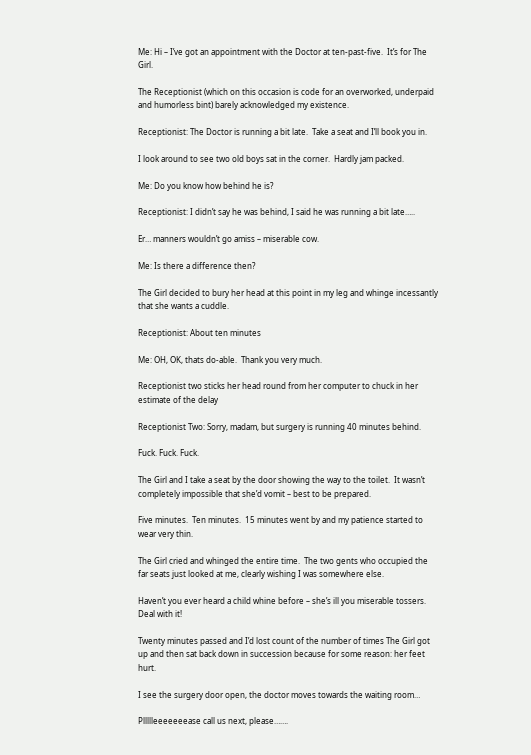Me: Hi – I’ve got an appointment with the Doctor at ten-past-five.  It’s for The Girl.

The Receptionist (which on this occasion is code for an overworked, underpaid and humorless bint) barely acknowledged my existence.

Receptionist: The Doctor is running a bit late.  Take a seat and I’ll book you in.

I look around to see two old boys sat in the corner.  Hardly jam packed.

Me: Do you know how behind he is?

Receptionist: I didn’t say he was behind, I said he was running a bit late…..

Er… manners wouldn’t go amiss – miserable cow.

Me: Is there a difference then?

The Girl decided to bury her head at this point in my leg and whinge incessantly that she wants a cuddle.

Receptionist: About ten minutes

Me: OH, OK, thats do-able.  Thank you very much.

Receptionist two sticks her head round from her computer to chuck in her estimate of the delay

Receptionist Two: Sorry, madam, but surgery is running 40 minutes behind.

Fuck. Fuck. Fuck.

The Girl and I take a seat by the door showing the way to the toilet.  It wasn’t completely impossible that she’d vomit – best to be prepared.

Five minutes.  Ten minutes.  15 minutes went by and my patience started to wear very thin.

The Girl cried and whinged the entire time.  The two gents who occupied the far seats just looked at me, clearly wishing I was somewhere else.

Haven’t you ever heard a child whine before – she’s ill you miserable tossers.  Deal with it!

Twenty minutes passed and I’d lost count of the number of times The Girl got up and then sat back down in succession because for some reason: her feet hurt.

I see the surgery door open, the doctor moves towards the waiting room…

Pllllleeeeeeease call us next, please…….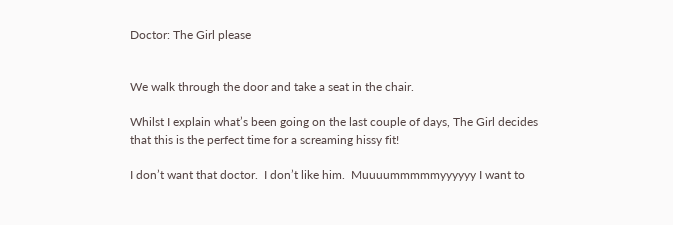Doctor: The Girl please


We walk through the door and take a seat in the chair.

Whilst I explain what’s been going on the last couple of days, The Girl decides that this is the perfect time for a screaming hissy fit!

I don’t want that doctor.  I don’t like him.  Muuuummmmmyyyyyy I want to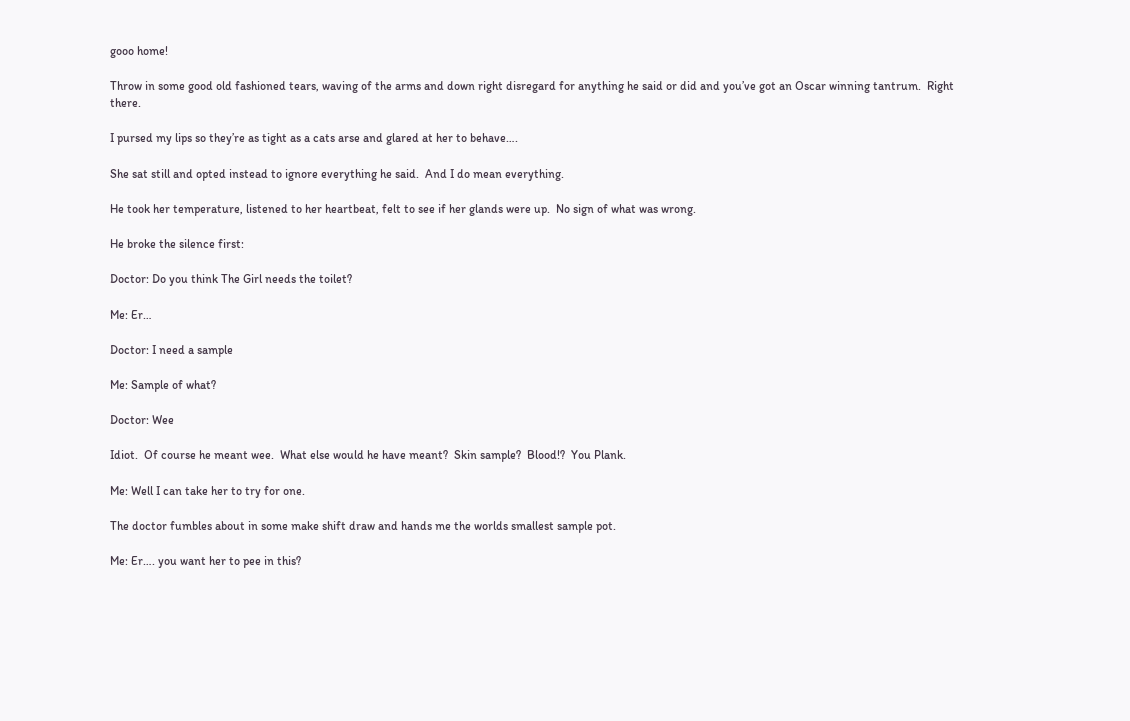gooo home!

Throw in some good old fashioned tears, waving of the arms and down right disregard for anything he said or did and you’ve got an Oscar winning tantrum.  Right there.

I pursed my lips so they’re as tight as a cats arse and glared at her to behave….

She sat still and opted instead to ignore everything he said.  And I do mean everything.

He took her temperature, listened to her heartbeat, felt to see if her glands were up.  No sign of what was wrong.

He broke the silence first:

Doctor: Do you think The Girl needs the toilet?

Me: Er…

Doctor: I need a sample

Me: Sample of what?

Doctor: Wee

Idiot.  Of course he meant wee.  What else would he have meant?  Skin sample?  Blood!?  You Plank.

Me: Well I can take her to try for one.

The doctor fumbles about in some make shift draw and hands me the worlds smallest sample pot.

Me: Er…. you want her to pee in this?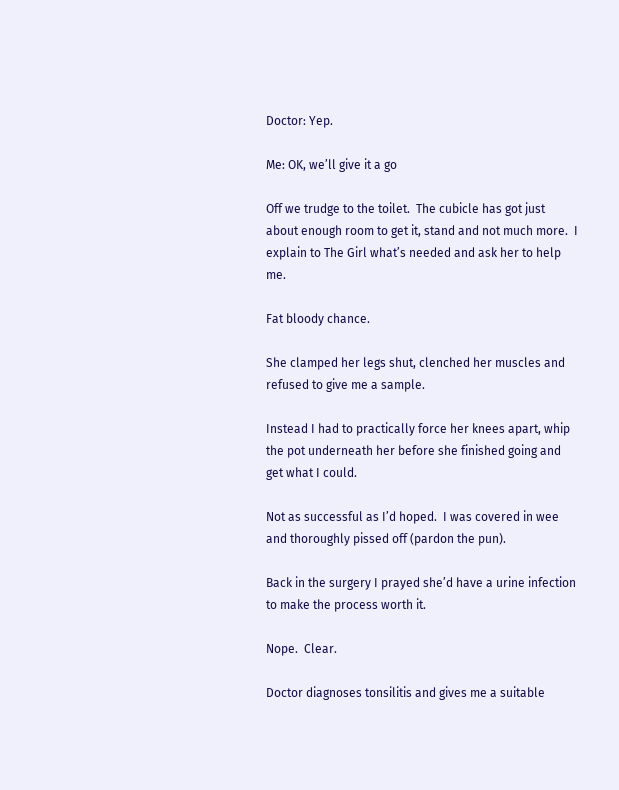Doctor: Yep.

Me: OK, we’ll give it a go

Off we trudge to the toilet.  The cubicle has got just about enough room to get it, stand and not much more.  I explain to The Girl what’s needed and ask her to help me.

Fat bloody chance.

She clamped her legs shut, clenched her muscles and refused to give me a sample.

Instead I had to practically force her knees apart, whip the pot underneath her before she finished going and get what I could.

Not as successful as I’d hoped.  I was covered in wee and thoroughly pissed off (pardon the pun).

Back in the surgery I prayed she’d have a urine infection to make the process worth it.

Nope.  Clear.

Doctor diagnoses tonsilitis and gives me a suitable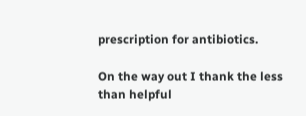prescription for antibiotics.

On the way out I thank the less than helpful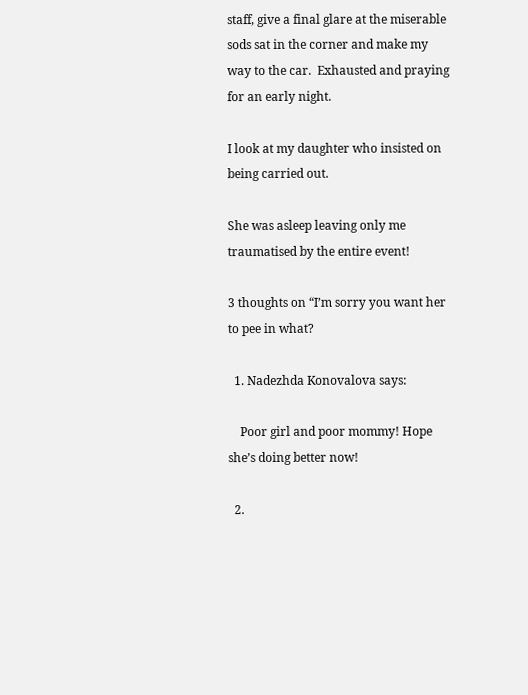staff, give a final glare at the miserable sods sat in the corner and make my way to the car.  Exhausted and praying for an early night.

I look at my daughter who insisted on being carried out.

She was asleep leaving only me traumatised by the entire event!

3 thoughts on “I’m sorry you want her to pee in what?

  1. Nadezhda Konovalova says:

    Poor girl and poor mommy! Hope she’s doing better now!

  2.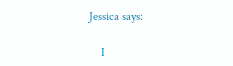Jessica says:

    I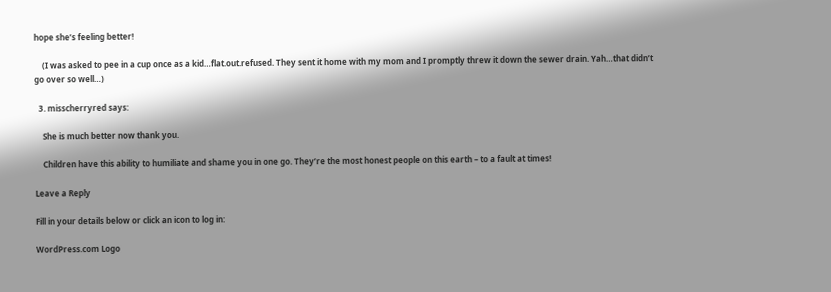hope she’s feeling better!

    (I was asked to pee in a cup once as a kid…flat.out.refused. They sent it home with my mom and I promptly threw it down the sewer drain. Yah…that didn’t go over so well…)

  3. misscherryred says:

    She is much better now thank you.

    Children have this ability to humiliate and shame you in one go. They’re the most honest people on this earth – to a fault at times!

Leave a Reply

Fill in your details below or click an icon to log in:

WordPress.com Logo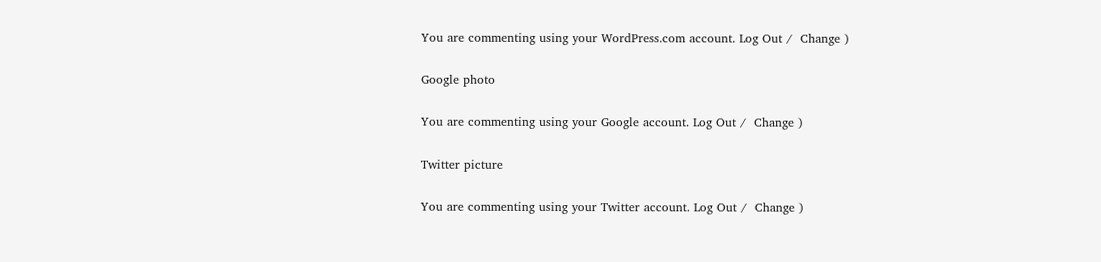You are commenting using your WordPress.com account. Log Out /  Change )

Google photo

You are commenting using your Google account. Log Out /  Change )

Twitter picture

You are commenting using your Twitter account. Log Out /  Change )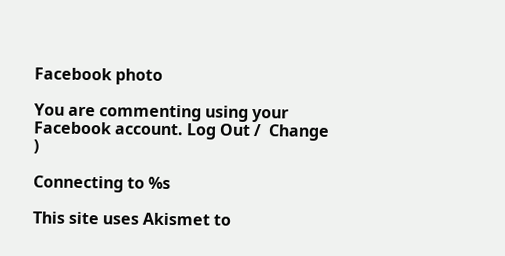Facebook photo

You are commenting using your Facebook account. Log Out /  Change )

Connecting to %s

This site uses Akismet to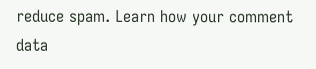reduce spam. Learn how your comment data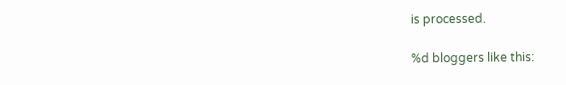is processed.

%d bloggers like this: